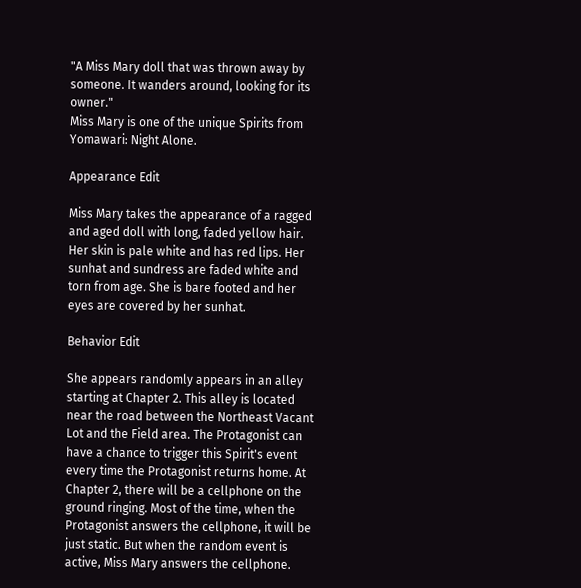"A Miss Mary doll that was thrown away by someone. It wanders around, looking for its owner."
Miss Mary is one of the unique Spirits from Yomawari: Night Alone.

Appearance Edit

Miss Mary takes the appearance of a ragged and aged doll with long, faded yellow hair. Her skin is pale white and has red lips. Her sunhat and sundress are faded white and torn from age. She is bare footed and her eyes are covered by her sunhat.

Behavior Edit

She appears randomly appears in an alley starting at Chapter 2. This alley is located near the road between the Northeast Vacant Lot and the Field area. The Protagonist can have a chance to trigger this Spirit's event every time the Protagonist returns home. At Chapter 2, there will be a cellphone on the ground ringing. Most of the time, when the Protagonist answers the cellphone, it will be just static. But when the random event is active, Miss Mary answers the cellphone.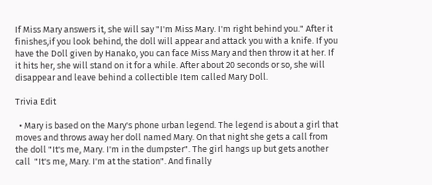If Miss Mary answers it, she will say "I'm Miss Mary. I'm right behind you." After it finishes,if you look behind, the doll will appear and attack you with a knife. If you have the Doll given by Hanako, you can face Miss Mary and then throw it at her. If it hits her, she will stand on it for a while. After about 20 seconds or so, she will disappear and leave behind a collectible Item called Mary Doll.

Trivia Edit

  • Mary is based on the Mary's phone urban legend. The legend is about a girl that moves and throws away her doll named Mary. On that night she gets a call from the doll "It's me, Mary. I'm in the dumpster". The girl hangs up but gets another call  "It's me, Mary. I'm at the station". And finally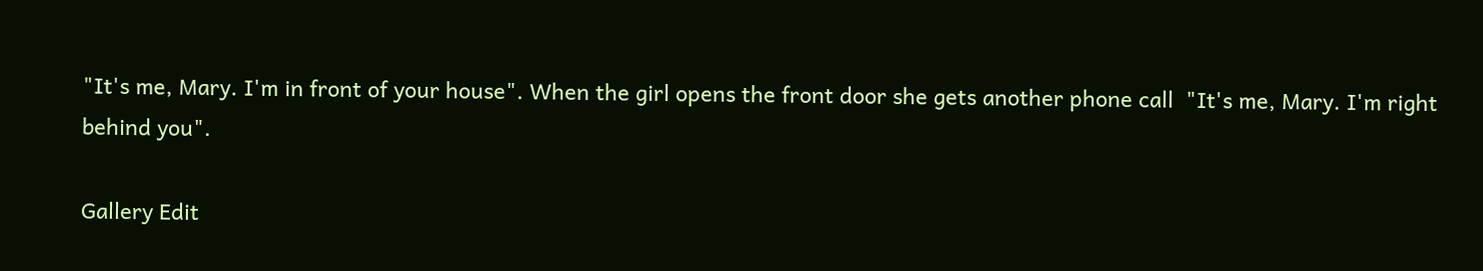"It's me, Mary. I'm in front of your house". When the girl opens the front door she gets another phone call  "It's me, Mary. I'm right behind you".

Gallery Edit